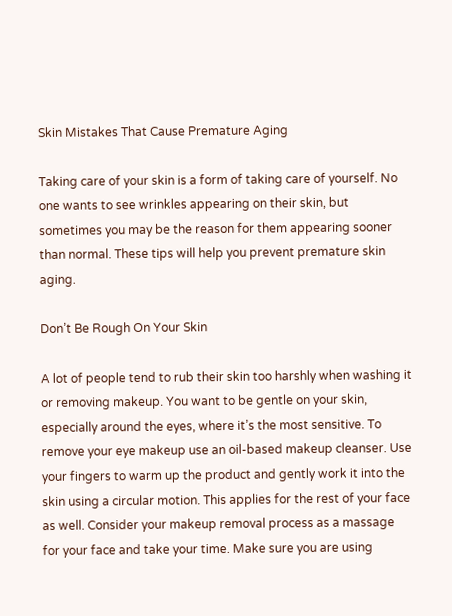Skin Mistakes That Cause Premature Aging

Taking care of your skin is a form of taking care of yourself. No one wants to see wrinkles appearing on their skin, but sometimes you may be the reason for them appearing sooner than normal. These tips will help you prevent premature skin aging.

Don’t Be Rough On Your Skin

A lot of people tend to rub their skin too harshly when washing it or removing makeup. You want to be gentle on your skin, especially around the eyes, where it’s the most sensitive. To remove your eye makeup use an oil-based makeup cleanser. Use your fingers to warm up the product and gently work it into the skin using a circular motion. This applies for the rest of your face as well. Consider your makeup removal process as a massage for your face and take your time. Make sure you are using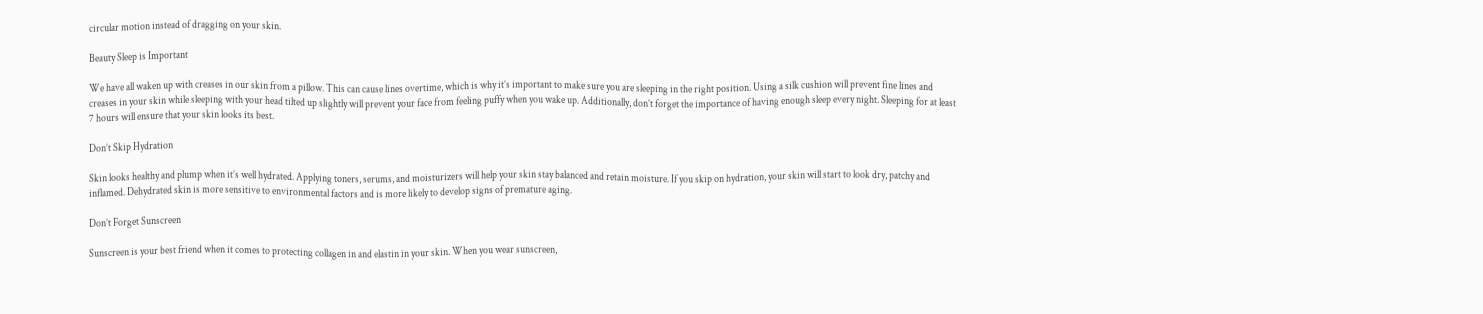circular motion instead of dragging on your skin.

Beauty Sleep is Important

We have all waken up with creases in our skin from a pillow. This can cause lines overtime, which is why it’s important to make sure you are sleeping in the right position. Using a silk cushion will prevent fine lines and creases in your skin while sleeping with your head tilted up slightly will prevent your face from feeling puffy when you wake up. Additionally, don’t forget the importance of having enough sleep every night. Sleeping for at least 7 hours will ensure that your skin looks its best.

Don’t Skip Hydration

Skin looks healthy and plump when it’s well hydrated. Applying toners, serums, and moisturizers will help your skin stay balanced and retain moisture. If you skip on hydration, your skin will start to look dry, patchy and inflamed. Dehydrated skin is more sensitive to environmental factors and is more likely to develop signs of premature aging.

Don’t Forget Sunscreen

Sunscreen is your best friend when it comes to protecting collagen in and elastin in your skin. When you wear sunscreen,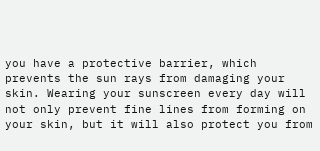you have a protective barrier, which prevents the sun rays from damaging your skin. Wearing your sunscreen every day will not only prevent fine lines from forming on your skin, but it will also protect you from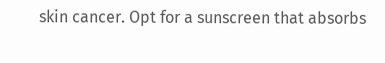skin cancer. Opt for a sunscreen that absorbs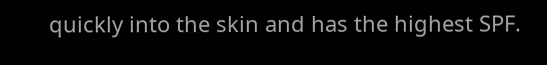quickly into the skin and has the highest SPF.